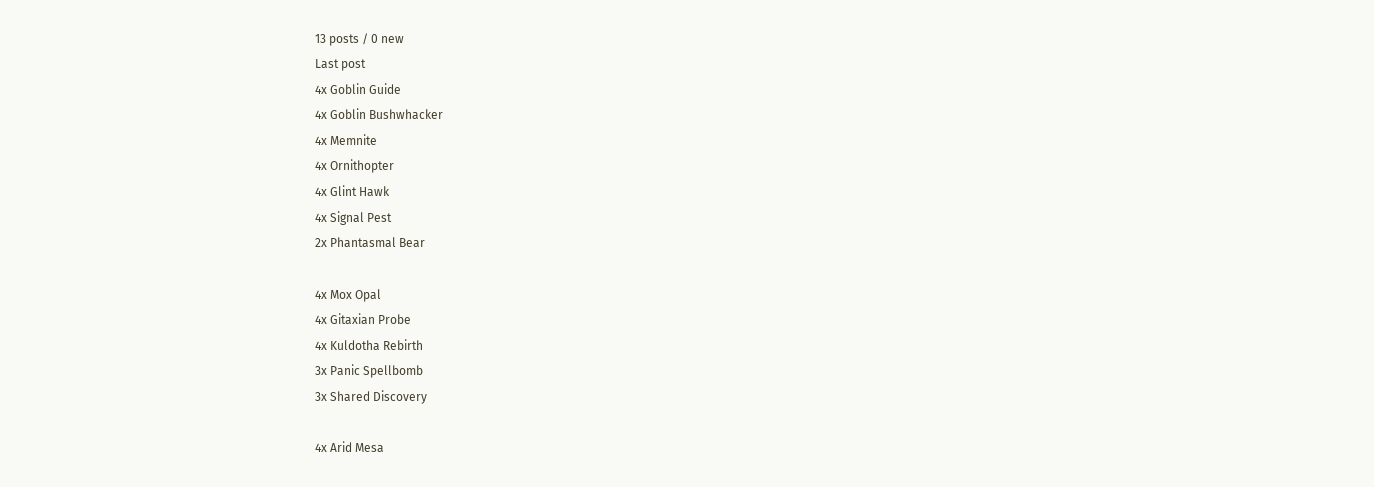13 posts / 0 new
Last post
4x Goblin Guide
4x Goblin Bushwhacker
4x Memnite
4x Ornithopter
4x Glint Hawk
4x Signal Pest
2x Phantasmal Bear

4x Mox Opal
4x Gitaxian Probe
4x Kuldotha Rebirth
3x Panic Spellbomb
3x Shared Discovery

4x Arid Mesa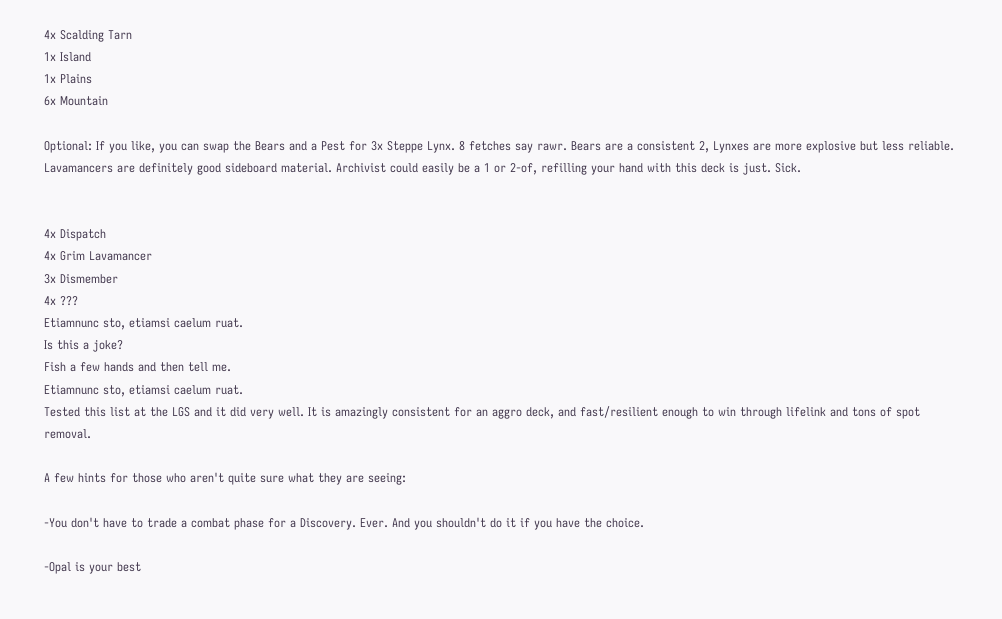4x Scalding Tarn
1x Island
1x Plains
6x Mountain

Optional: If you like, you can swap the Bears and a Pest for 3x Steppe Lynx. 8 fetches say rawr. Bears are a consistent 2, Lynxes are more explosive but less reliable. Lavamancers are definitely good sideboard material. Archivist could easily be a 1 or 2-of, refilling your hand with this deck is just. Sick.


4x Dispatch
4x Grim Lavamancer
3x Dismember
4x ???
Etiamnunc sto, etiamsi caelum ruat.
Is this a joke?
Fish a few hands and then tell me.
Etiamnunc sto, etiamsi caelum ruat.
Tested this list at the LGS and it did very well. It is amazingly consistent for an aggro deck, and fast/resilient enough to win through lifelink and tons of spot removal.

A few hints for those who aren't quite sure what they are seeing:

-You don't have to trade a combat phase for a Discovery. Ever. And you shouldn't do it if you have the choice.

-Opal is your best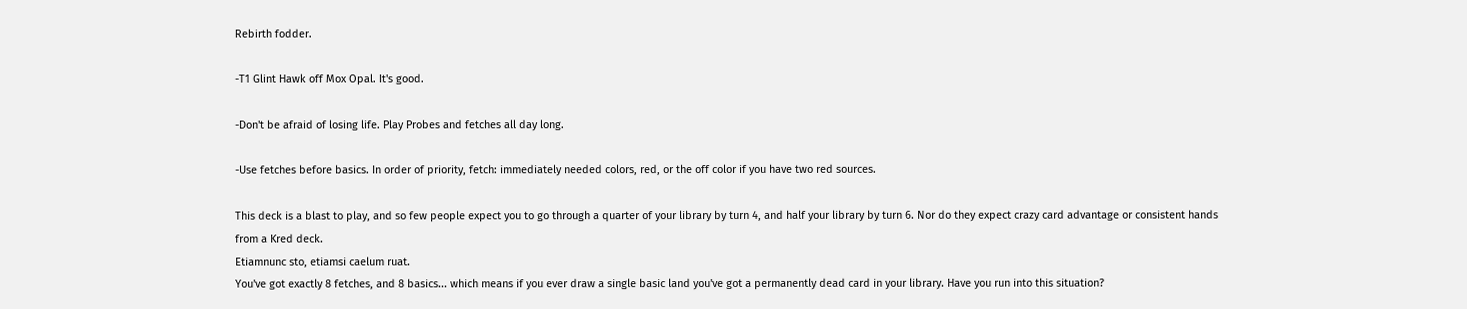Rebirth fodder.

-T1 Glint Hawk off Mox Opal. It's good.

-Don't be afraid of losing life. Play Probes and fetches all day long.

-Use fetches before basics. In order of priority, fetch: immediately needed colors, red, or the off color if you have two red sources.

This deck is a blast to play, and so few people expect you to go through a quarter of your library by turn 4, and half your library by turn 6. Nor do they expect crazy card advantage or consistent hands from a Kred deck.
Etiamnunc sto, etiamsi caelum ruat.
You've got exactly 8 fetches, and 8 basics... which means if you ever draw a single basic land you've got a permanently dead card in your library. Have you run into this situation?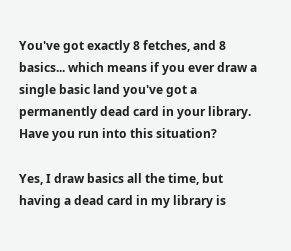You've got exactly 8 fetches, and 8 basics... which means if you ever draw a single basic land you've got a permanently dead card in your library. Have you run into this situation?

Yes, I draw basics all the time, but having a dead card in my library is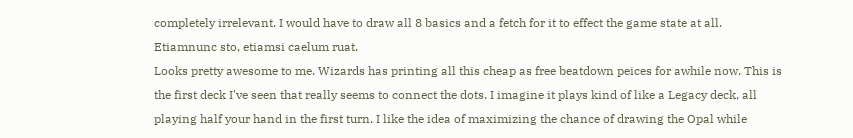completely irrelevant. I would have to draw all 8 basics and a fetch for it to effect the game state at all.
Etiamnunc sto, etiamsi caelum ruat.
Looks pretty awesome to me. Wizards has printing all this cheap as free beatdown peices for awhile now. This is the first deck I've seen that really seems to connect the dots. I imagine it plays kind of like a Legacy deck, all playing half your hand in the first turn. I like the idea of maximizing the chance of drawing the Opal while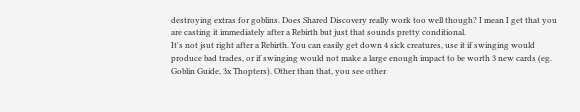destroying extras for goblins. Does Shared Discovery really work too well though? I mean I get that you are casting it immediately after a Rebirth but just that sounds pretty conditional.
It's not jsut right after a Rebirth. You can easily get down 4 sick creatures, use it if swinging would produce bad trades, or if swinging would not make a large enough impact to be worth 3 new cards (eg. Goblin Guide, 3x Thopters). Other than that, you see other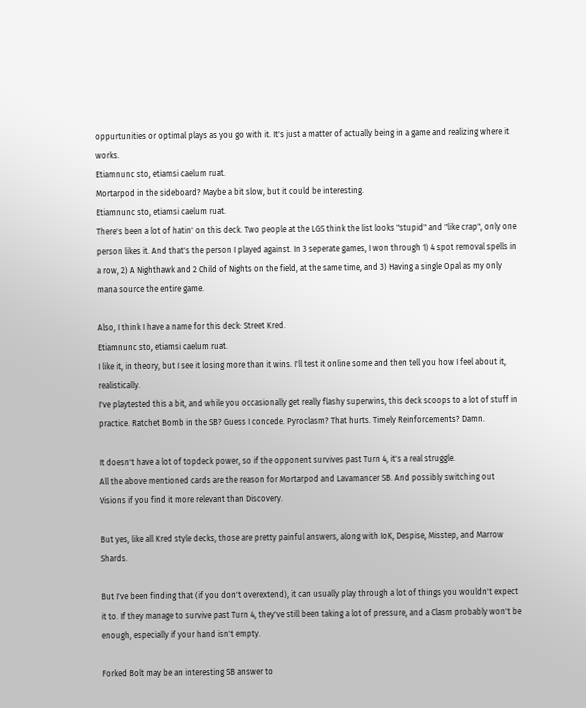oppurtunities or optimal plays as you go with it. It's just a matter of actually being in a game and realizing where it works.
Etiamnunc sto, etiamsi caelum ruat.
Mortarpod in the sideboard? Maybe a bit slow, but it could be interesting.
Etiamnunc sto, etiamsi caelum ruat.
There's been a lot of hatin' on this deck. Two people at the LGS think the list looks "stupid" and "like crap", only one person likes it. And that's the person I played against. In 3 seperate games, I won through 1) 4 spot removal spells in a row, 2) A Nighthawk and 2 Child of Nights on the field, at the same time, and 3) Having a single Opal as my only mana source the entire game.

Also, I think I have a name for this deck: Street Kred.
Etiamnunc sto, etiamsi caelum ruat.
I like it, in theory, but I see it losing more than it wins. I'll test it online some and then tell you how I feel about it, realistically.
I've playtested this a bit, and while you occasionally get really flashy superwins, this deck scoops to a lot of stuff in practice. Ratchet Bomb in the SB? Guess I concede. Pyroclasm? That hurts. Timely Reinforcements? Damn.

It doesn't have a lot of topdeck power, so if the opponent survives past Turn 4, it's a real struggle.
All the above mentioned cards are the reason for Mortarpod and Lavamancer SB. And possibly switching out Visions if you find it more relevant than Discovery.

But yes, like all Kred style decks, those are pretty painful answers, along with IoK, Despise, Misstep, and Marrow Shards.

But I've been finding that (if you don't overextend), it can usually play through a lot of things you wouldn't expect it to. If they manage to survive past Turn 4, they've still been taking a lot of pressure, and a Clasm probably won't be enough, especially if your hand isn't empty.

Forked Bolt may be an interesting SB answer to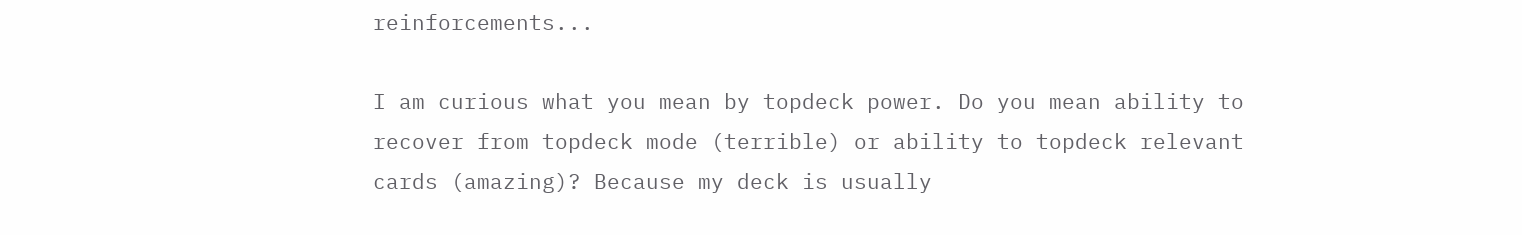reinforcements...

I am curious what you mean by topdeck power. Do you mean ability to recover from topdeck mode (terrible) or ability to topdeck relevant cards (amazing)? Because my deck is usually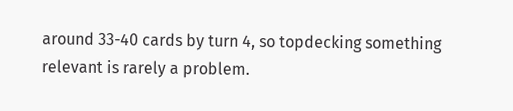around 33-40 cards by turn 4, so topdecking something relevant is rarely a problem.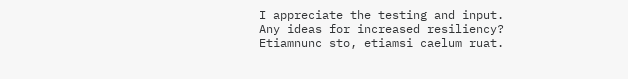I appreciate the testing and input. Any ideas for increased resiliency?
Etiamnunc sto, etiamsi caelum ruat.